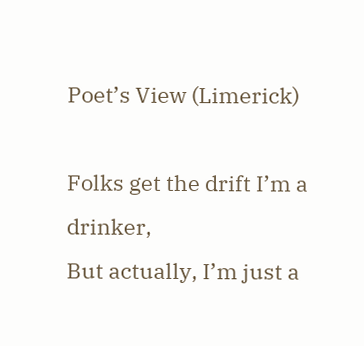Poet’s View (Limerick)

Folks get the drift I’m a drinker,
But actually, I’m just a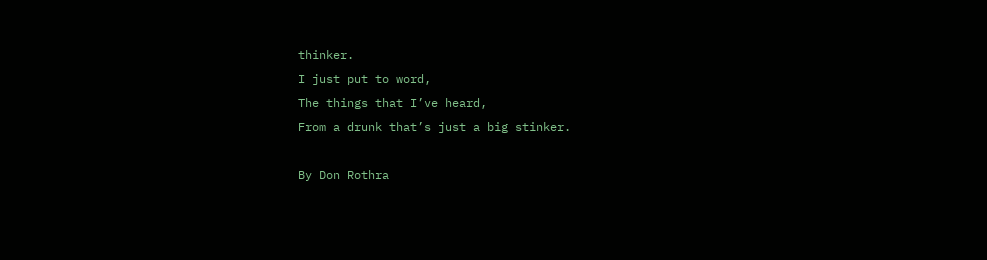thinker.
I just put to word,
The things that I’ve heard,
From a drunk that’s just a big stinker.

By Don Rothra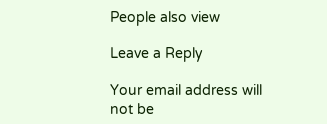People also view

Leave a Reply

Your email address will not be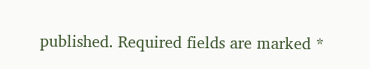published. Required fields are marked *